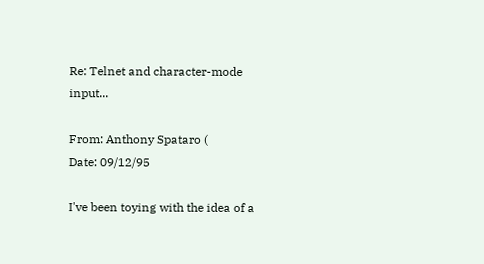Re: Telnet and character-mode input...

From: Anthony Spataro (
Date: 09/12/95

I've been toying with the idea of a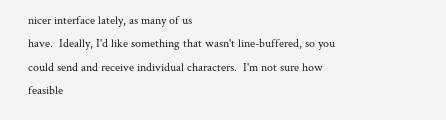nicer interface lately, as many of us
have.  Ideally, I'd like something that wasn't line-buffered, so you
could send and receive individual characters.  I'm not sure how feasible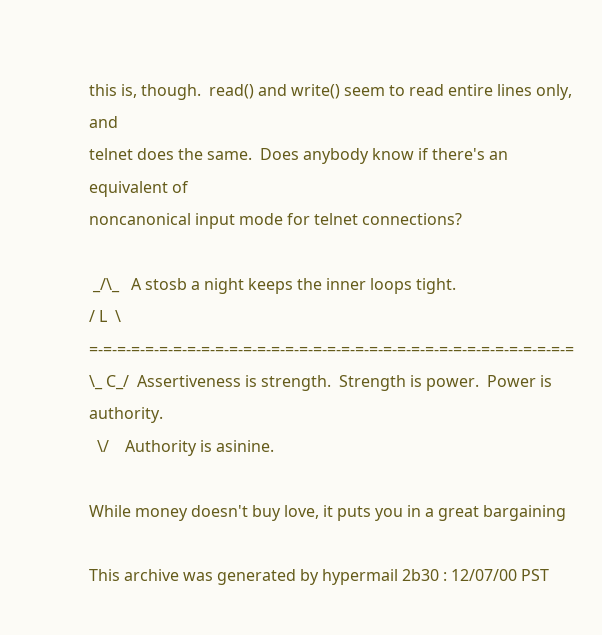this is, though.  read() and write() seem to read entire lines only, and
telnet does the same.  Does anybody know if there's an equivalent of
noncanonical input mode for telnet connections?

 _/\_   A stosb a night keeps the inner loops tight.
/ L  \  =-=-=-=-=-=-=-=-=-=-=-=-=-=-=-=-=-=-=-=-=-=-=-=-=-=-=-=-=-=-=-=-=-=-=
\_ C_/  Assertiveness is strength.  Strength is power.  Power is authority.
  \/    Authority is asinine.

While money doesn't buy love, it puts you in a great bargaining

This archive was generated by hypermail 2b30 : 12/07/00 PST